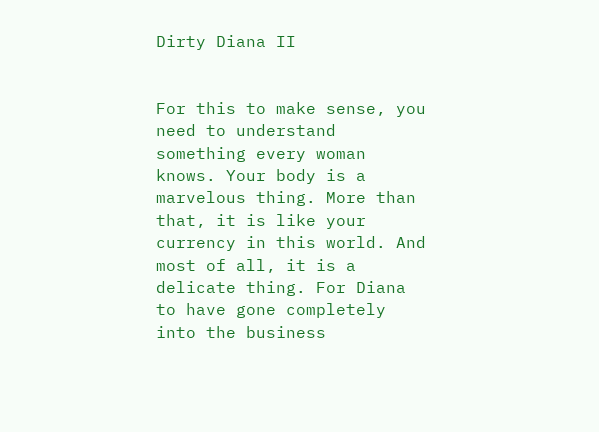Dirty Diana II


For this to make sense, you need to understand something every woman knows. Your body is a marvelous thing. More than that, it is like your currency in this world. And most of all, it is a delicate thing. For Diana to have gone completely into the business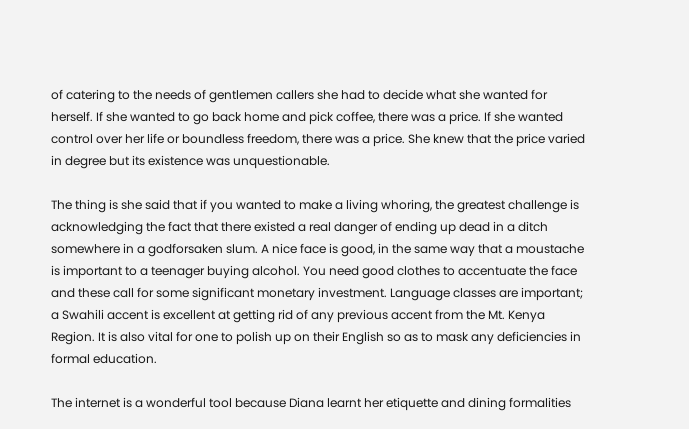of catering to the needs of gentlemen callers she had to decide what she wanted for herself. If she wanted to go back home and pick coffee, there was a price. If she wanted control over her life or boundless freedom, there was a price. She knew that the price varied in degree but its existence was unquestionable.

The thing is she said that if you wanted to make a living whoring, the greatest challenge is acknowledging the fact that there existed a real danger of ending up dead in a ditch somewhere in a godforsaken slum. A nice face is good, in the same way that a moustache is important to a teenager buying alcohol. You need good clothes to accentuate the face and these call for some significant monetary investment. Language classes are important; a Swahili accent is excellent at getting rid of any previous accent from the Mt. Kenya Region. It is also vital for one to polish up on their English so as to mask any deficiencies in formal education.

The internet is a wonderful tool because Diana learnt her etiquette and dining formalities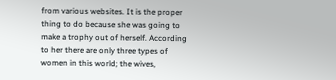from various websites. It is the proper thing to do because she was going to make a trophy out of herself. According to her there are only three types of women in this world; the wives,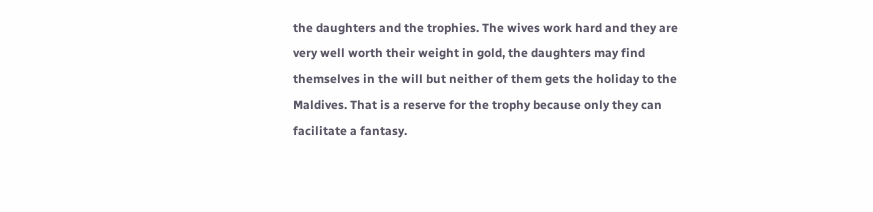the daughters and the trophies. The wives work hard and they are very well worth their weight in gold, the daughters may find themselves in the will but neither of them gets the holiday to the Maldives. That is a reserve for the trophy because only they can facilitate a fantasy.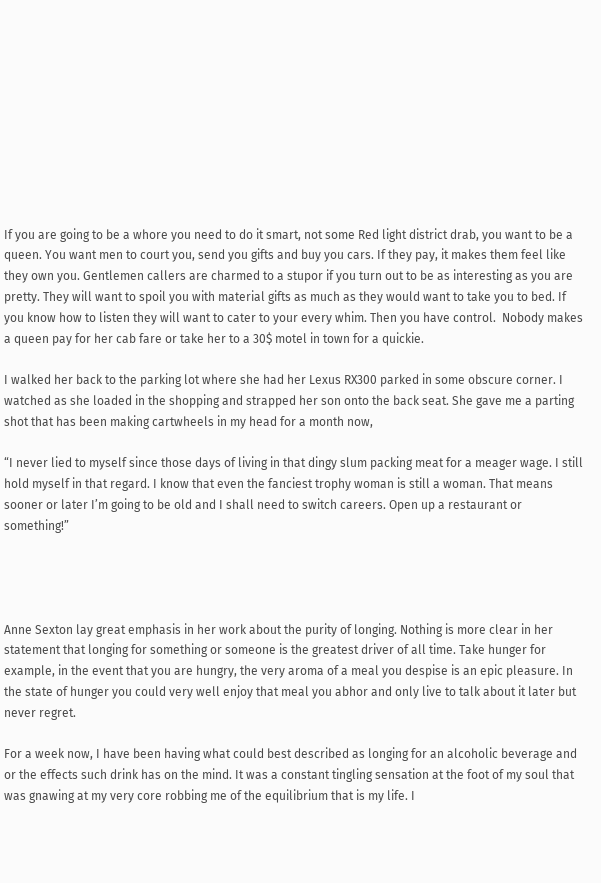If you are going to be a whore you need to do it smart, not some Red light district drab, you want to be a queen. You want men to court you, send you gifts and buy you cars. If they pay, it makes them feel like they own you. Gentlemen callers are charmed to a stupor if you turn out to be as interesting as you are pretty. They will want to spoil you with material gifts as much as they would want to take you to bed. If you know how to listen they will want to cater to your every whim. Then you have control.  Nobody makes a queen pay for her cab fare or take her to a 30$ motel in town for a quickie.

I walked her back to the parking lot where she had her Lexus RX300 parked in some obscure corner. I watched as she loaded in the shopping and strapped her son onto the back seat. She gave me a parting shot that has been making cartwheels in my head for a month now,

“I never lied to myself since those days of living in that dingy slum packing meat for a meager wage. I still hold myself in that regard. I know that even the fanciest trophy woman is still a woman. That means sooner or later I’m going to be old and I shall need to switch careers. Open up a restaurant or something!”




Anne Sexton lay great emphasis in her work about the purity of longing. Nothing is more clear in her statement that longing for something or someone is the greatest driver of all time. Take hunger for example, in the event that you are hungry, the very aroma of a meal you despise is an epic pleasure. In the state of hunger you could very well enjoy that meal you abhor and only live to talk about it later but never regret.

For a week now, I have been having what could best described as longing for an alcoholic beverage and or the effects such drink has on the mind. It was a constant tingling sensation at the foot of my soul that was gnawing at my very core robbing me of the equilibrium that is my life. I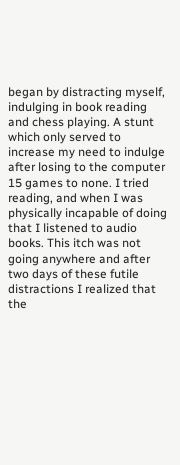began by distracting myself, indulging in book reading and chess playing. A stunt which only served to increase my need to indulge after losing to the computer 15 games to none. I tried reading, and when I was physically incapable of doing that I listened to audio books. This itch was not going anywhere and after two days of these futile distractions I realized that the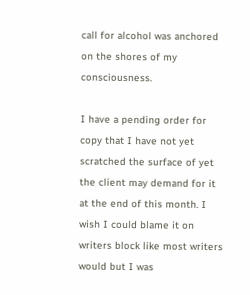call for alcohol was anchored on the shores of my consciousness.

I have a pending order for copy that I have not yet scratched the surface of yet the client may demand for it at the end of this month. I wish I could blame it on writers block like most writers would but I was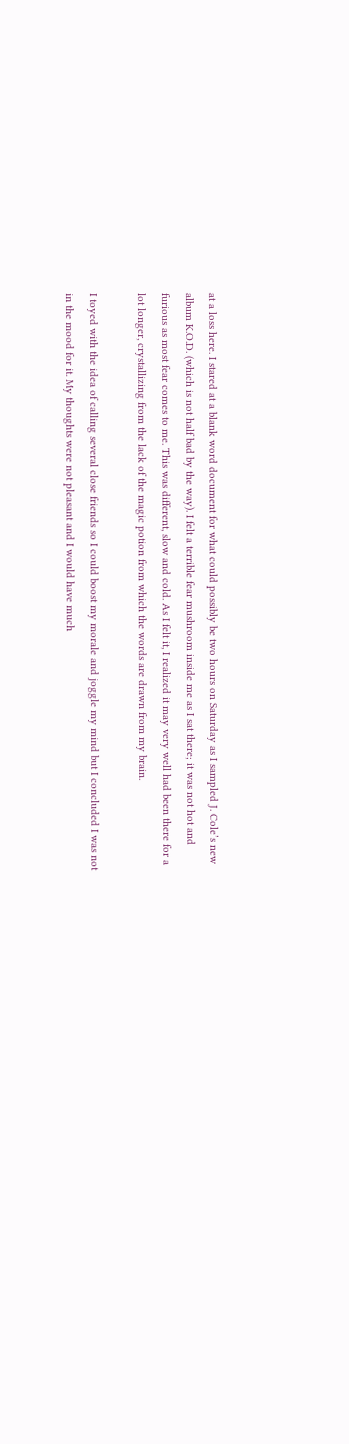at a loss here. I stared at a blank word document for what could possibly be two hours on Saturday as I sampled J. Cole’s new album K.O.D. (which is not half bad by the way). I felt a terrible fear mushroom inside me as I sat there; it was not hot and furious as most fear comes to me. This was different, slow and cold. As I felt it, I realized it may very well had been there for a lot longer, crystallizing from the lack of the magic potion from which the words are drawn from my brain.

I toyed with the idea of calling several close friends so I could boost my morale and joggle my mind but I concluded I was not in the mood for it. My thoughts were not pleasant and I would have much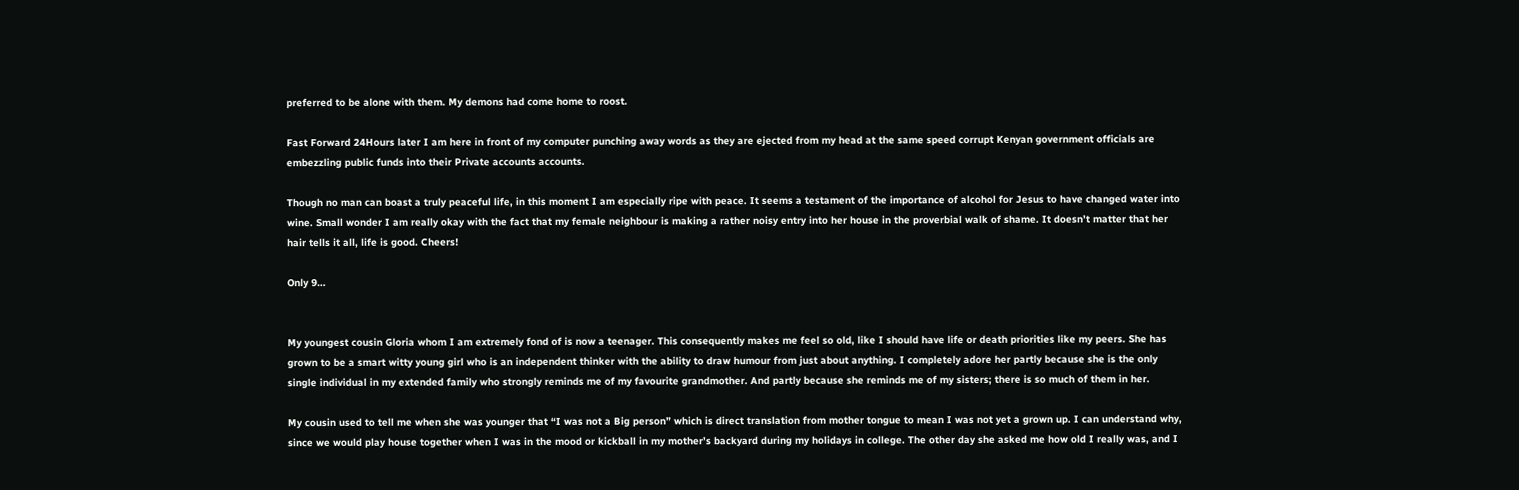preferred to be alone with them. My demons had come home to roost.

Fast Forward 24Hours later I am here in front of my computer punching away words as they are ejected from my head at the same speed corrupt Kenyan government officials are embezzling public funds into their Private accounts accounts.

Though no man can boast a truly peaceful life, in this moment I am especially ripe with peace. It seems a testament of the importance of alcohol for Jesus to have changed water into wine. Small wonder I am really okay with the fact that my female neighbour is making a rather noisy entry into her house in the proverbial walk of shame. It doesn’t matter that her hair tells it all, life is good. Cheers!

Only 9…


My youngest cousin Gloria whom I am extremely fond of is now a teenager. This consequently makes me feel so old, like I should have life or death priorities like my peers. She has grown to be a smart witty young girl who is an independent thinker with the ability to draw humour from just about anything. I completely adore her partly because she is the only single individual in my extended family who strongly reminds me of my favourite grandmother. And partly because she reminds me of my sisters; there is so much of them in her.

My cousin used to tell me when she was younger that “I was not a Big person” which is direct translation from mother tongue to mean I was not yet a grown up. I can understand why, since we would play house together when I was in the mood or kickball in my mother’s backyard during my holidays in college. The other day she asked me how old I really was, and I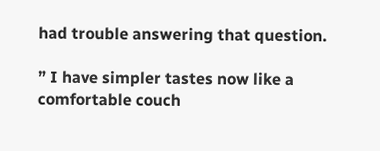had trouble answering that question.

” I have simpler tastes now like a comfortable couch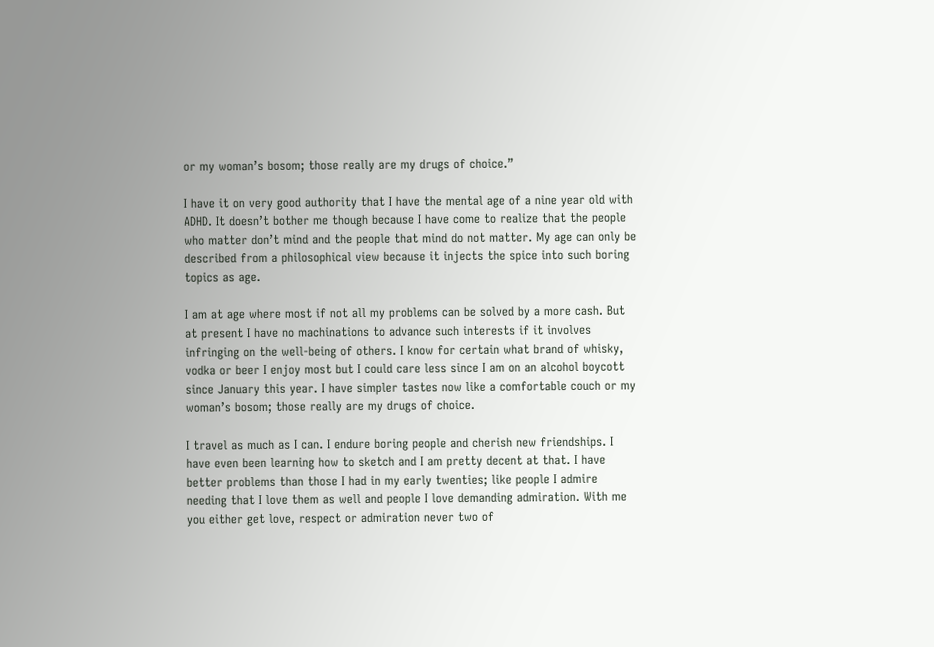or my woman’s bosom; those really are my drugs of choice.”

I have it on very good authority that I have the mental age of a nine year old with ADHD. It doesn’t bother me though because I have come to realize that the people who matter don’t mind and the people that mind do not matter. My age can only be described from a philosophical view because it injects the spice into such boring topics as age.

I am at age where most if not all my problems can be solved by a more cash. But at present I have no machinations to advance such interests if it involves infringing on the well-being of others. I know for certain what brand of whisky, vodka or beer I enjoy most but I could care less since I am on an alcohol boycott since January this year. I have simpler tastes now like a comfortable couch or my woman’s bosom; those really are my drugs of choice.

I travel as much as I can. I endure boring people and cherish new friendships. I have even been learning how to sketch and I am pretty decent at that. I have better problems than those I had in my early twenties; like people I admire needing that I love them as well and people I love demanding admiration. With me you either get love, respect or admiration never two of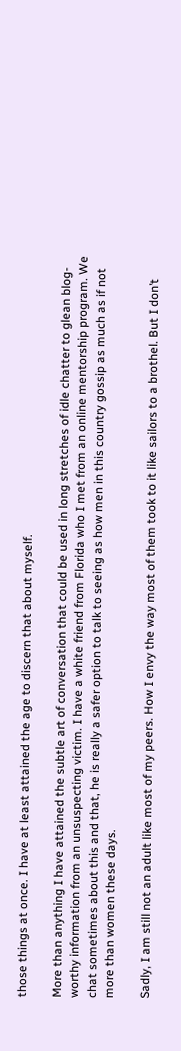those things at once. I have at least attained the age to discern that about myself.

More than anything I have attained the subtle art of conversation that could be used in long stretches of idle chatter to glean blog-worthy information from an unsuspecting victim. I have a white friend from Florida who I met from an online mentorship program. We chat sometimes about this and that, he is really a safer option to talk to seeing as how men in this country gossip as much as if not more than women these days.

Sadly, I am still not an adult like most of my peers. How I envy the way most of them took to it like sailors to a brothel. But I don’t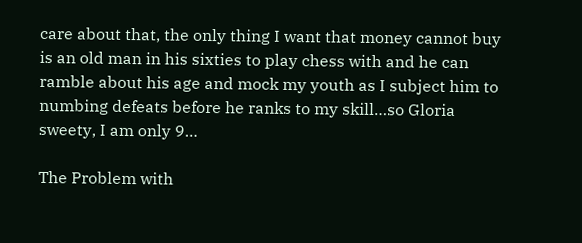care about that, the only thing I want that money cannot buy is an old man in his sixties to play chess with and he can ramble about his age and mock my youth as I subject him to numbing defeats before he ranks to my skill…so Gloria sweety, I am only 9…

The Problem with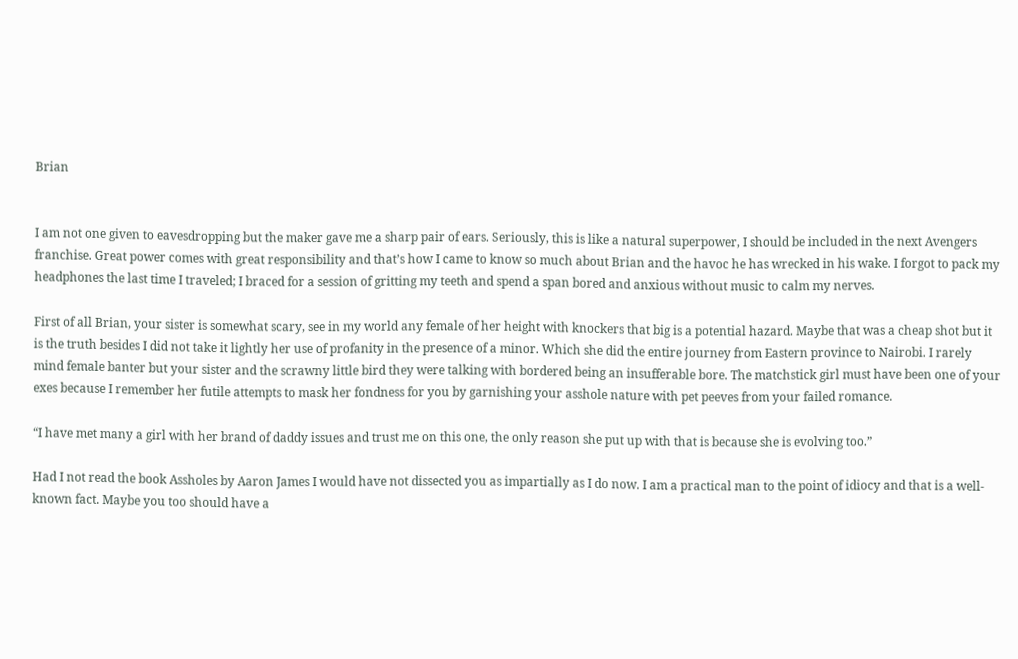Brian


I am not one given to eavesdropping but the maker gave me a sharp pair of ears. Seriously, this is like a natural superpower, I should be included in the next Avengers franchise. Great power comes with great responsibility and that’s how I came to know so much about Brian and the havoc he has wrecked in his wake. I forgot to pack my headphones the last time I traveled; I braced for a session of gritting my teeth and spend a span bored and anxious without music to calm my nerves.

First of all Brian, your sister is somewhat scary, see in my world any female of her height with knockers that big is a potential hazard. Maybe that was a cheap shot but it is the truth besides I did not take it lightly her use of profanity in the presence of a minor. Which she did the entire journey from Eastern province to Nairobi. I rarely mind female banter but your sister and the scrawny little bird they were talking with bordered being an insufferable bore. The matchstick girl must have been one of your exes because I remember her futile attempts to mask her fondness for you by garnishing your asshole nature with pet peeves from your failed romance.

“I have met many a girl with her brand of daddy issues and trust me on this one, the only reason she put up with that is because she is evolving too.”

Had I not read the book Assholes by Aaron James I would have not dissected you as impartially as I do now. I am a practical man to the point of idiocy and that is a well-known fact. Maybe you too should have a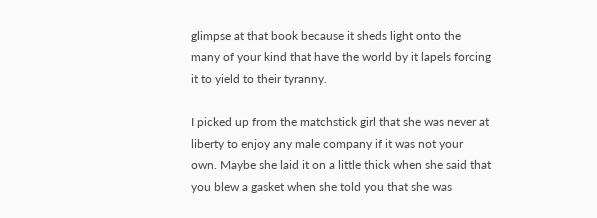glimpse at that book because it sheds light onto the many of your kind that have the world by it lapels forcing it to yield to their tyranny.

I picked up from the matchstick girl that she was never at liberty to enjoy any male company if it was not your own. Maybe she laid it on a little thick when she said that you blew a gasket when she told you that she was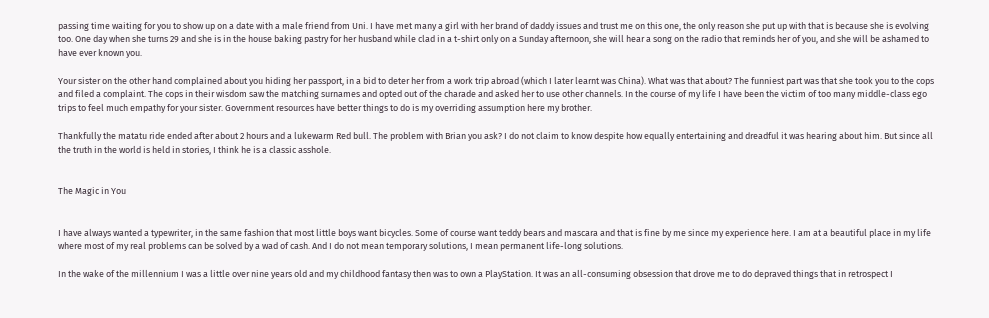passing time waiting for you to show up on a date with a male friend from Uni. I have met many a girl with her brand of daddy issues and trust me on this one, the only reason she put up with that is because she is evolving too. One day when she turns 29 and she is in the house baking pastry for her husband while clad in a t-shirt only on a Sunday afternoon, she will hear a song on the radio that reminds her of you, and she will be ashamed to have ever known you.

Your sister on the other hand complained about you hiding her passport, in a bid to deter her from a work trip abroad (which I later learnt was China). What was that about? The funniest part was that she took you to the cops and filed a complaint. The cops in their wisdom saw the matching surnames and opted out of the charade and asked her to use other channels. In the course of my life I have been the victim of too many middle-class ego trips to feel much empathy for your sister. Government resources have better things to do is my overriding assumption here my brother.

Thankfully the matatu ride ended after about 2 hours and a lukewarm Red bull. The problem with Brian you ask? I do not claim to know despite how equally entertaining and dreadful it was hearing about him. But since all the truth in the world is held in stories, I think he is a classic asshole.


The Magic in You


I have always wanted a typewriter, in the same fashion that most little boys want bicycles. Some of course want teddy bears and mascara and that is fine by me since my experience here. I am at a beautiful place in my life where most of my real problems can be solved by a wad of cash. And I do not mean temporary solutions, I mean permanent life-long solutions.

In the wake of the millennium I was a little over nine years old and my childhood fantasy then was to own a PlayStation. It was an all-consuming obsession that drove me to do depraved things that in retrospect I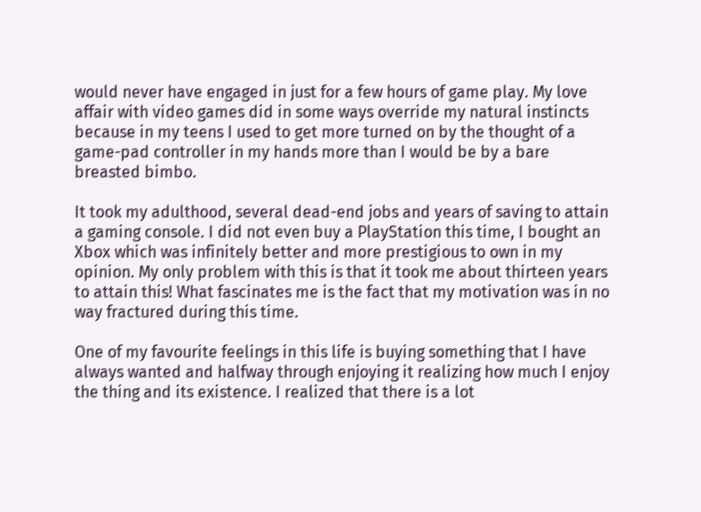would never have engaged in just for a few hours of game play. My love affair with video games did in some ways override my natural instincts because in my teens I used to get more turned on by the thought of a game-pad controller in my hands more than I would be by a bare breasted bimbo.

It took my adulthood, several dead-end jobs and years of saving to attain a gaming console. I did not even buy a PlayStation this time, I bought an Xbox which was infinitely better and more prestigious to own in my opinion. My only problem with this is that it took me about thirteen years to attain this! What fascinates me is the fact that my motivation was in no way fractured during this time.

One of my favourite feelings in this life is buying something that I have always wanted and halfway through enjoying it realizing how much I enjoy the thing and its existence. I realized that there is a lot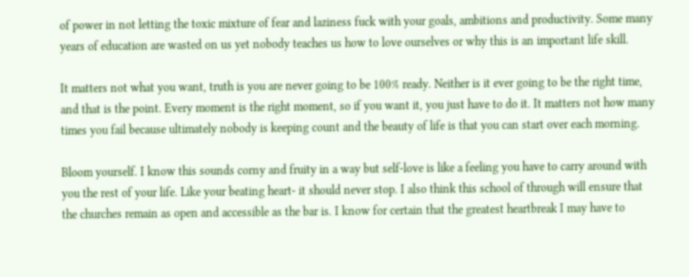of power in not letting the toxic mixture of fear and laziness fuck with your goals, ambitions and productivity. Some many years of education are wasted on us yet nobody teaches us how to love ourselves or why this is an important life skill.

It matters not what you want, truth is you are never going to be 100% ready. Neither is it ever going to be the right time, and that is the point. Every moment is the right moment, so if you want it, you just have to do it. It matters not how many times you fail because ultimately nobody is keeping count and the beauty of life is that you can start over each morning.

Bloom yourself. I know this sounds corny and fruity in a way but self-love is like a feeling you have to carry around with you the rest of your life. Like your beating heart- it should never stop. I also think this school of through will ensure that the churches remain as open and accessible as the bar is. I know for certain that the greatest heartbreak I may have to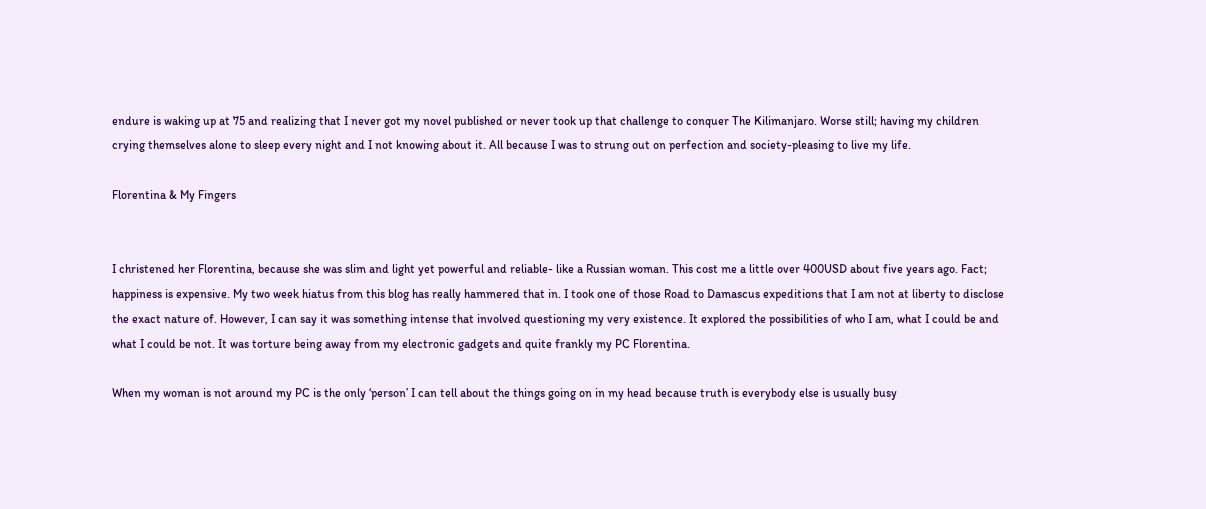endure is waking up at 75 and realizing that I never got my novel published or never took up that challenge to conquer The Kilimanjaro. Worse still; having my children crying themselves alone to sleep every night and I not knowing about it. All because I was to strung out on perfection and society-pleasing to live my life.

Florentina & My Fingers


I christened her Florentina, because she was slim and light yet powerful and reliable- like a Russian woman. This cost me a little over 400USD about five years ago. Fact; happiness is expensive. My two week hiatus from this blog has really hammered that in. I took one of those Road to Damascus expeditions that I am not at liberty to disclose the exact nature of. However, I can say it was something intense that involved questioning my very existence. It explored the possibilities of who I am, what I could be and what I could be not. It was torture being away from my electronic gadgets and quite frankly my PC Florentina.

When my woman is not around my PC is the only ‘person’ I can tell about the things going on in my head because truth is everybody else is usually busy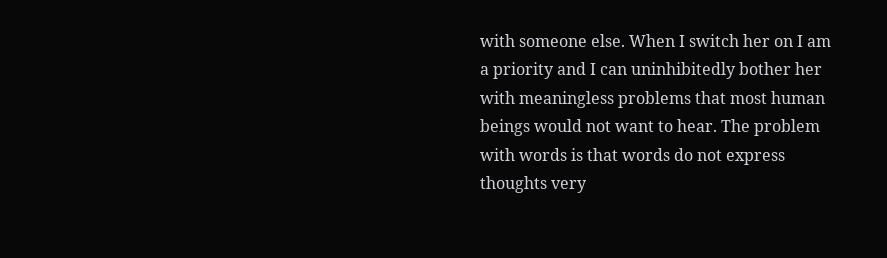with someone else. When I switch her on I am a priority and I can uninhibitedly bother her with meaningless problems that most human beings would not want to hear. The problem with words is that words do not express thoughts very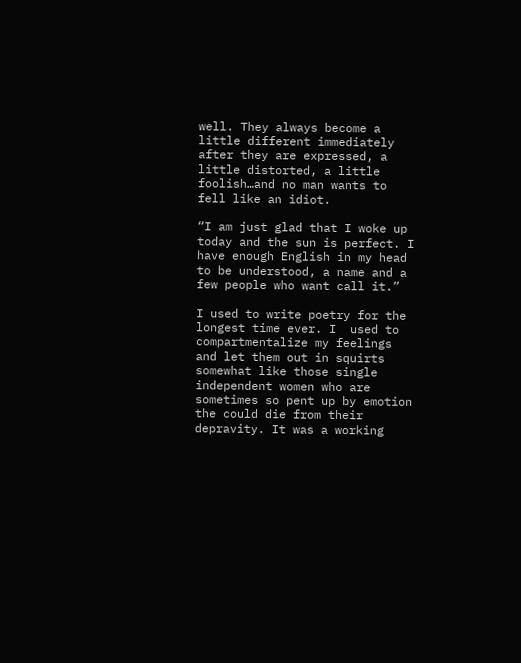well. They always become a little different immediately after they are expressed, a little distorted, a little foolish…and no man wants to fell like an idiot.

“I am just glad that I woke up today and the sun is perfect. I have enough English in my head to be understood, a name and a few people who want call it.”

I used to write poetry for the longest time ever. I  used to compartmentalize my feelings and let them out in squirts somewhat like those single independent women who are sometimes so pent up by emotion the could die from their depravity. It was a working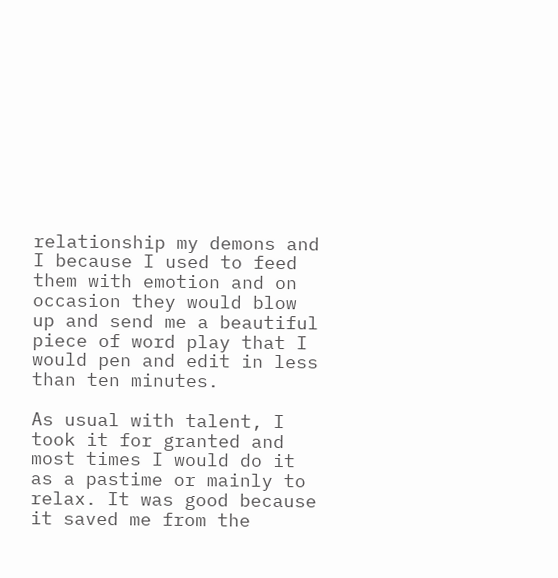relationship my demons and I because I used to feed them with emotion and on occasion they would blow up and send me a beautiful piece of word play that I would pen and edit in less than ten minutes.

As usual with talent, I took it for granted and most times I would do it as a pastime or mainly to relax. It was good because it saved me from the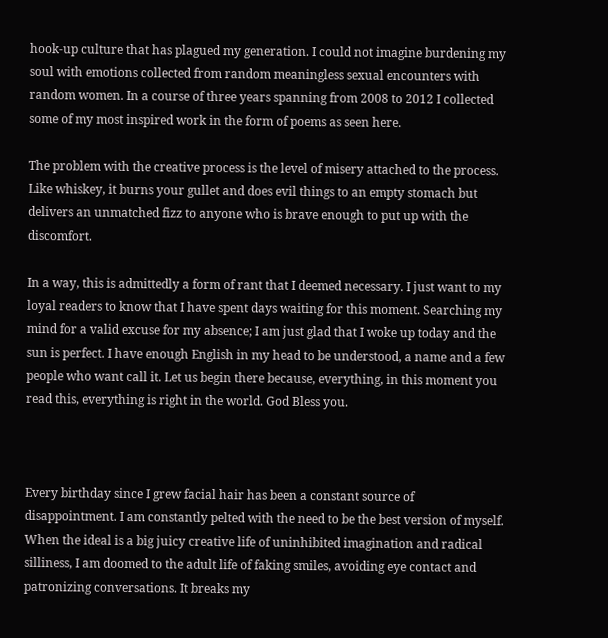hook-up culture that has plagued my generation. I could not imagine burdening my soul with emotions collected from random meaningless sexual encounters with random women. In a course of three years spanning from 2008 to 2012 I collected some of my most inspired work in the form of poems as seen here.

The problem with the creative process is the level of misery attached to the process. Like whiskey, it burns your gullet and does evil things to an empty stomach but delivers an unmatched fizz to anyone who is brave enough to put up with the discomfort.

In a way, this is admittedly a form of rant that I deemed necessary. I just want to my loyal readers to know that I have spent days waiting for this moment. Searching my mind for a valid excuse for my absence; I am just glad that I woke up today and the sun is perfect. I have enough English in my head to be understood, a name and a few people who want call it. Let us begin there because, everything, in this moment you read this, everything is right in the world. God Bless you.



Every birthday since I grew facial hair has been a constant source of disappointment. I am constantly pelted with the need to be the best version of myself. When the ideal is a big juicy creative life of uninhibited imagination and radical silliness, I am doomed to the adult life of faking smiles, avoiding eye contact and patronizing conversations. It breaks my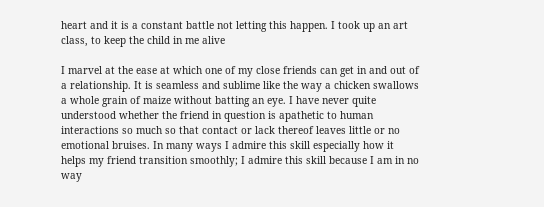heart and it is a constant battle not letting this happen. I took up an art class, to keep the child in me alive

I marvel at the ease at which one of my close friends can get in and out of a relationship. It is seamless and sublime like the way a chicken swallows a whole grain of maize without batting an eye. I have never quite understood whether the friend in question is apathetic to human interactions so much so that contact or lack thereof leaves little or no emotional bruises. In many ways I admire this skill especially how it helps my friend transition smoothly; I admire this skill because I am in no way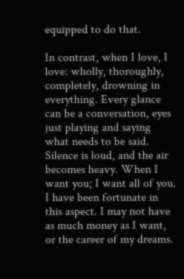equipped to do that.

In contrast, when I love, I love: wholly, thoroughly, completely, drowning in everything. Every glance can be a conversation, eyes just playing and saying what needs to be said. Silence is loud, and the air becomes heavy. When I want you; I want all of you. I have been fortunate in this aspect. I may not have as much money as I want, or the career of my dreams.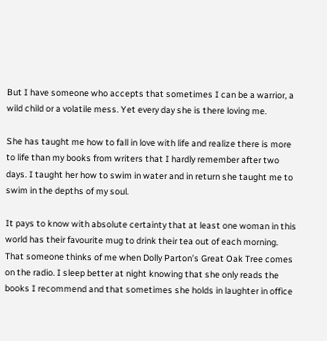But I have someone who accepts that sometimes I can be a warrior, a wild child or a volatile mess. Yet every day she is there loving me.

She has taught me how to fall in love with life and realize there is more to life than my books from writers that I hardly remember after two days. I taught her how to swim in water and in return she taught me to swim in the depths of my soul.

It pays to know with absolute certainty that at least one woman in this world has their favourite mug to drink their tea out of each morning. That someone thinks of me when Dolly Parton’s Great Oak Tree comes on the radio. I sleep better at night knowing that she only reads the books I recommend and that sometimes she holds in laughter in office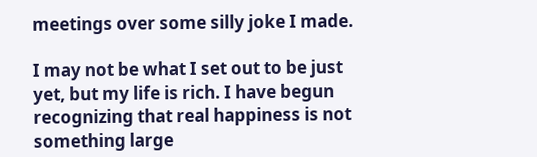meetings over some silly joke I made.

I may not be what I set out to be just yet, but my life is rich. I have begun recognizing that real happiness is not something large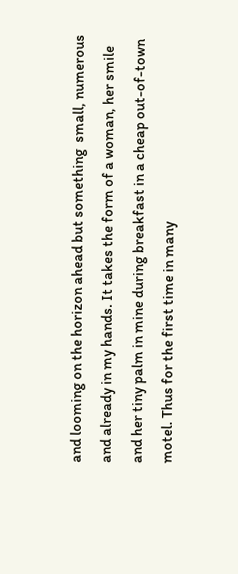and looming on the horizon ahead but something  small, numerous and already in my hands. It takes the form of a woman, her smile and her tiny palm in mine during breakfast in a cheap out-of-town motel. Thus for the first time in many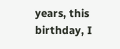years, this birthday, I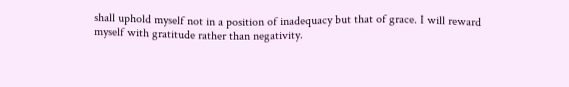shall uphold myself not in a position of inadequacy but that of grace. I will reward myself with gratitude rather than negativity.